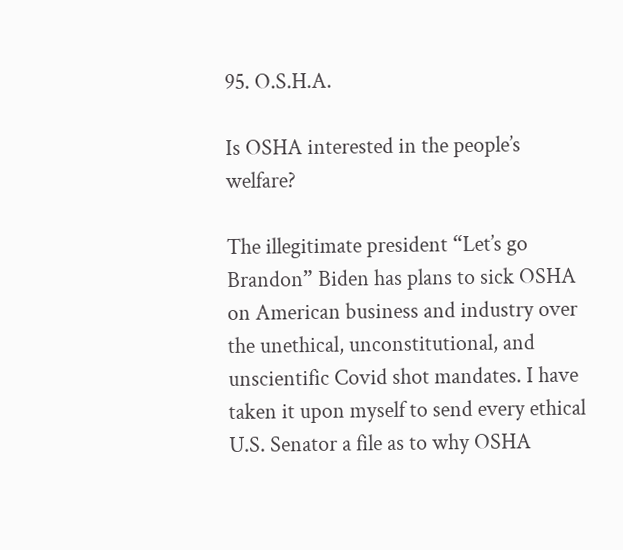95. O.S.H.A.

Is OSHA interested in the people’s welfare?

The illegitimate president “Let’s go Brandon” Biden has plans to sick OSHA on American business and industry over the unethical, unconstitutional, and unscientific Covid shot mandates. I have taken it upon myself to send every ethical U.S. Senator a file as to why OSHA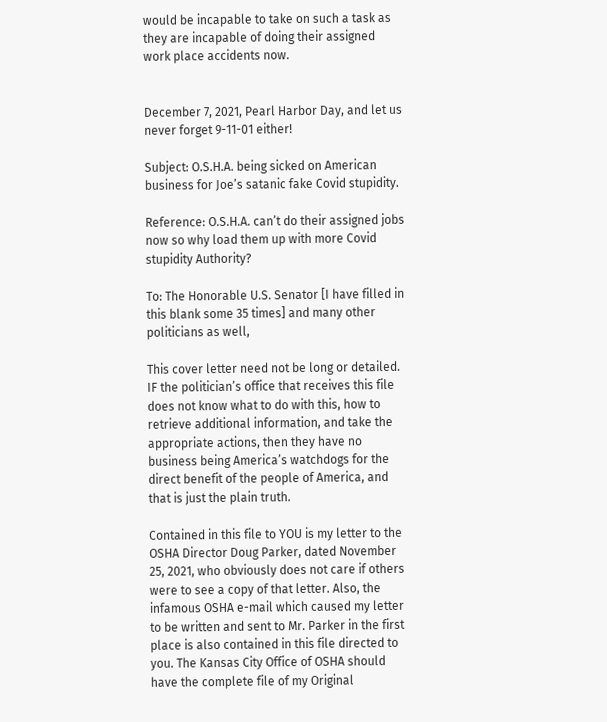would be incapable to take on such a task as they are incapable of doing their assigned work place accidents now.


December 7, 2021, Pearl Harbor Day, and let us never forget 9-11-01 either!

Subject: O.S.H.A. being sicked on American business for Joe’s satanic fake Covid stupidity.

Reference: O.S.H.A. can’t do their assigned jobs now so why load them up with more Covid stupidity Authority?

To: The Honorable U.S. Senator [I have filled in this blank some 35 times] and many other politicians as well,

This cover letter need not be long or detailed. IF the politician’s office that receives this file does not know what to do with this, how to retrieve additional information, and take the appropriate actions, then they have no business being America’s watchdogs for the direct benefit of the people of America, and that is just the plain truth.

Contained in this file to YOU is my letter to the OSHA Director Doug Parker, dated November 25, 2021, who obviously does not care if others were to see a copy of that letter. Also, the infamous OSHA e-mail which caused my letter to be written and sent to Mr. Parker in the first place is also contained in this file directed to you. The Kansas City Office of OSHA should have the complete file of my Original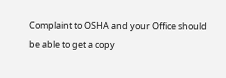Complaint to OSHA and your Office should be able to get a copy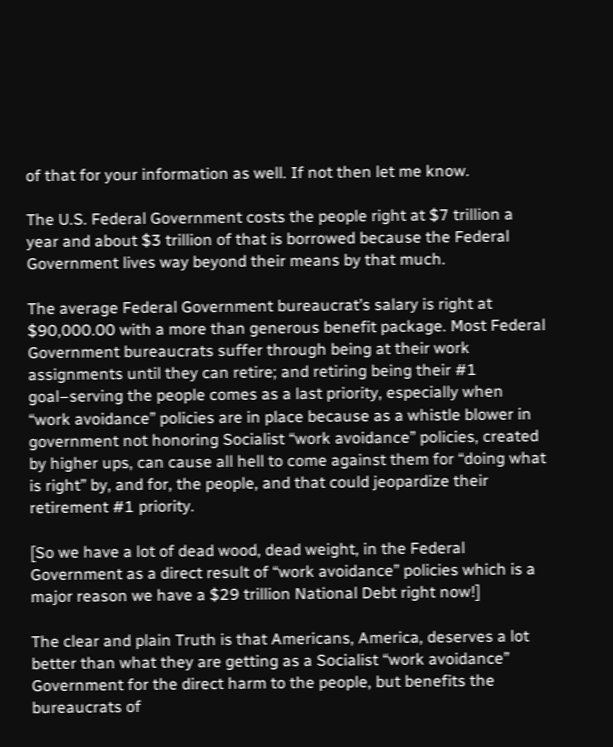of that for your information as well. If not then let me know.

The U.S. Federal Government costs the people right at $7 trillion a year and about $3 trillion of that is borrowed because the Federal Government lives way beyond their means by that much.

The average Federal Government bureaucrat’s salary is right at $90,000.00 with a more than generous benefit package. Most Federal Government bureaucrats suffer through being at their work assignments until they can retire; and retiring being their #1 goal–serving the people comes as a last priority, especially when “work avoidance” policies are in place because as a whistle blower in government not honoring Socialist “work avoidance” policies, created by higher ups, can cause all hell to come against them for “doing what is right” by, and for, the people, and that could jeopardize their retirement #1 priority.

[So we have a lot of dead wood, dead weight, in the Federal Government as a direct result of “work avoidance” policies which is a major reason we have a $29 trillion National Debt right now!]

The clear and plain Truth is that Americans, America, deserves a lot better than what they are getting as a Socialist “work avoidance” Government for the direct harm to the people, but benefits the bureaucrats of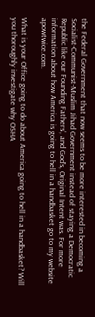the Federal Government that now seems to be more interested in becoming a Socialist-Communist-Muslim Jihad Government instead of staying a Democratic Republic like our Founding Fathers’, and God’s, Original Intent was. For more information about how America is going to hell in a handbasket go to my website apowtwice.com.

What is your Office going to do about America going to hell in a handbasket? Will you thoroughly investigate why OSHA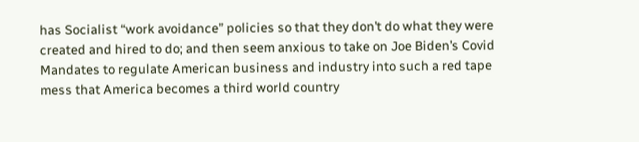has Socialist “work avoidance” policies so that they don’t do what they were created and hired to do; and then seem anxious to take on Joe Biden’s Covid Mandates to regulate American business and industry into such a red tape mess that America becomes a third world country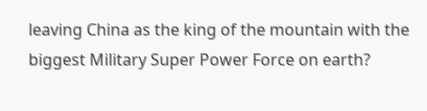leaving China as the king of the mountain with the biggest Military Super Power Force on earth?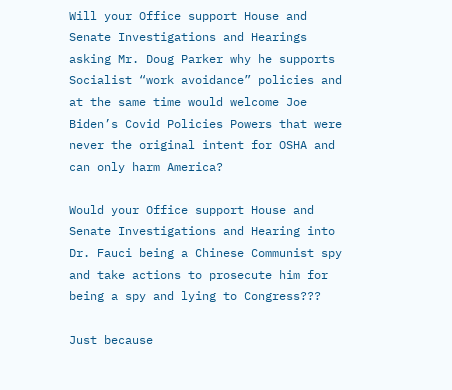Will your Office support House and Senate Investigations and Hearings asking Mr. Doug Parker why he supports Socialist “work avoidance” policies and at the same time would welcome Joe Biden’s Covid Policies Powers that were never the original intent for OSHA and can only harm America?

Would your Office support House and Senate Investigations and Hearing into Dr. Fauci being a Chinese Communist spy and take actions to prosecute him for being a spy and lying to Congress???

Just because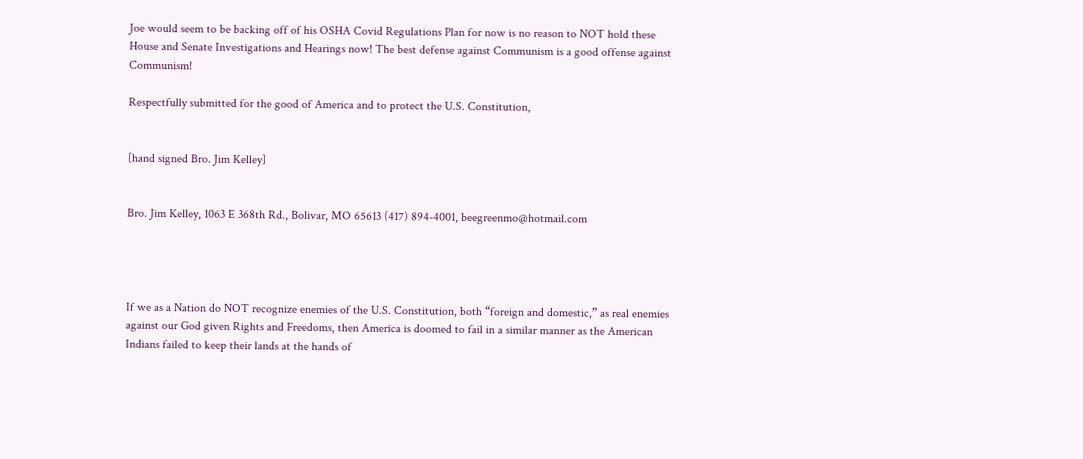Joe would seem to be backing off of his OSHA Covid Regulations Plan for now is no reason to NOT hold these House and Senate Investigations and Hearings now! The best defense against Communism is a good offense against Communism!

Respectfully submitted for the good of America and to protect the U.S. Constitution,


[hand signed Bro. Jim Kelley]


Bro. Jim Kelley, 1063 E 368th Rd., Bolivar, MO 65613 (417) 894-4001, beegreenmo@hotmail.com




If we as a Nation do NOT recognize enemies of the U.S. Constitution, both “foreign and domestic,” as real enemies against our God given Rights and Freedoms, then America is doomed to fail in a similar manner as the American Indians failed to keep their lands at the hands of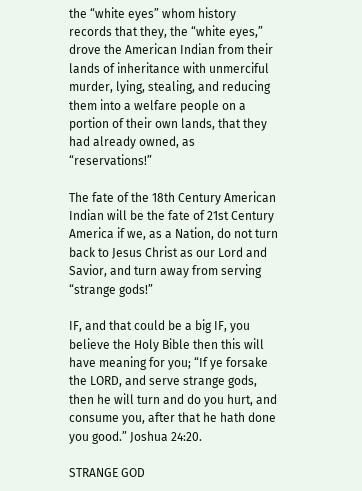the “white eyes” whom history records that they, the “white eyes,” drove the American Indian from their lands of inheritance with unmerciful murder, lying, stealing, and reducing them into a welfare people on a portion of their own lands, that they had already owned, as “reservations!”

The fate of the 18th Century American Indian will be the fate of 21st Century America if we, as a Nation, do not turn back to Jesus Christ as our Lord and Savior, and turn away from serving “strange gods!”

IF, and that could be a big IF, you believe the Holy Bible then this will have meaning for you; “If ye forsake the LORD, and serve strange gods, then he will turn and do you hurt, and consume you, after that he hath done you good.” Joshua 24:20.

STRANGE GOD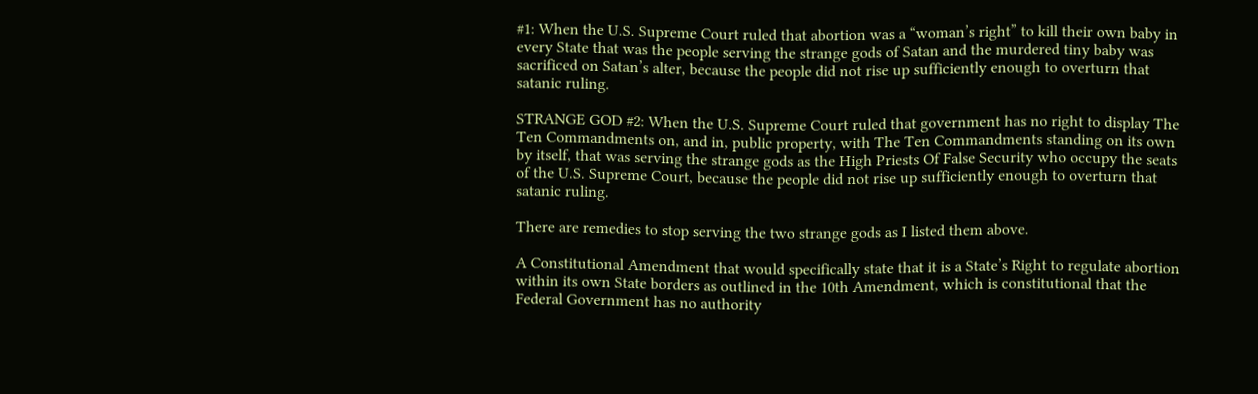#1: When the U.S. Supreme Court ruled that abortion was a “woman’s right” to kill their own baby in every State that was the people serving the strange gods of Satan and the murdered tiny baby was sacrificed on Satan’s alter, because the people did not rise up sufficiently enough to overturn that satanic ruling.

STRANGE GOD #2: When the U.S. Supreme Court ruled that government has no right to display The Ten Commandments on, and in, public property, with The Ten Commandments standing on its own by itself, that was serving the strange gods as the High Priests Of False Security who occupy the seats of the U.S. Supreme Court, because the people did not rise up sufficiently enough to overturn that satanic ruling.

There are remedies to stop serving the two strange gods as I listed them above.

A Constitutional Amendment that would specifically state that it is a State’s Right to regulate abortion within its own State borders as outlined in the 10th Amendment, which is constitutional that the Federal Government has no authority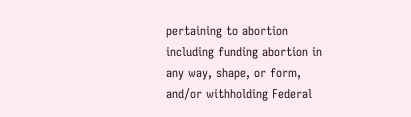pertaining to abortion including funding abortion in any way, shape, or form, and/or withholding Federal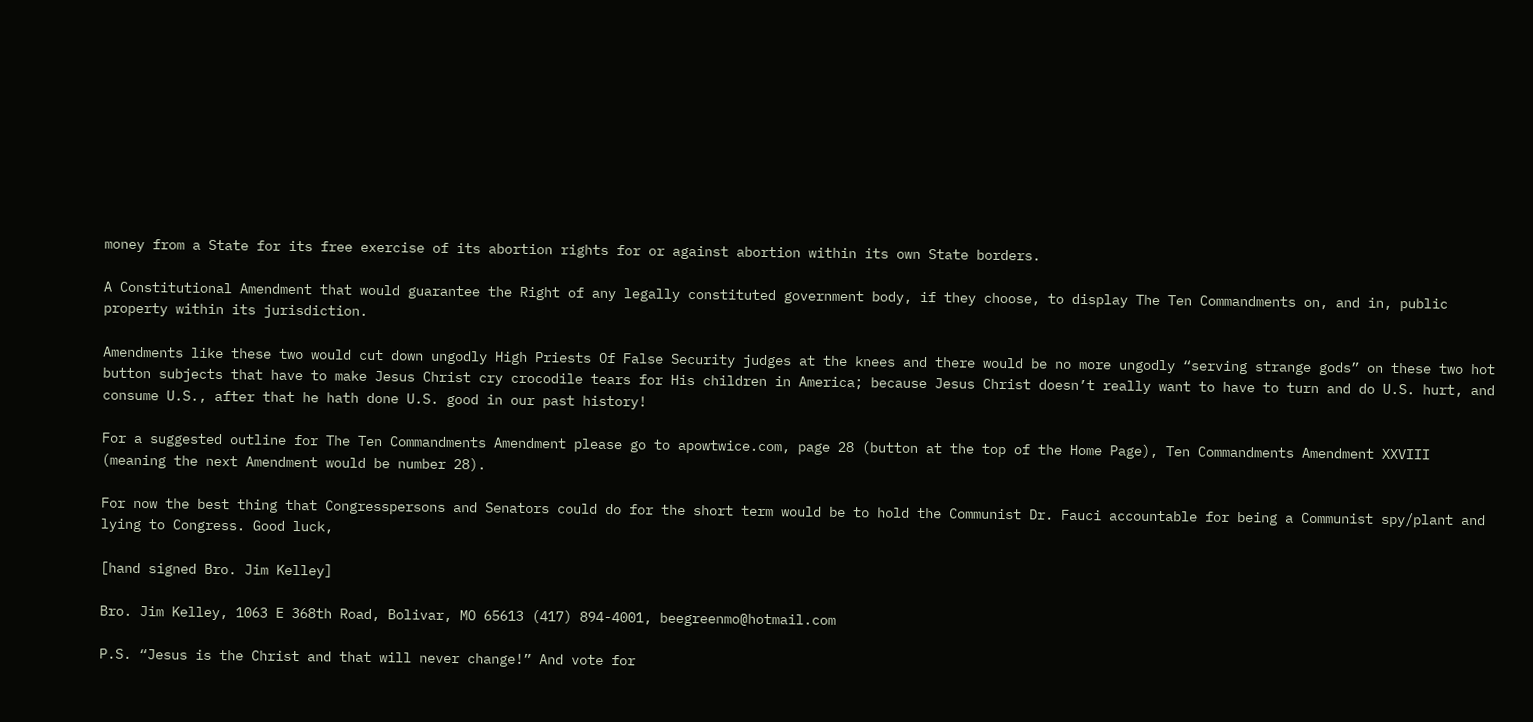money from a State for its free exercise of its abortion rights for or against abortion within its own State borders.

A Constitutional Amendment that would guarantee the Right of any legally constituted government body, if they choose, to display The Ten Commandments on, and in, public property within its jurisdiction.

Amendments like these two would cut down ungodly High Priests Of False Security judges at the knees and there would be no more ungodly “serving strange gods” on these two hot button subjects that have to make Jesus Christ cry crocodile tears for His children in America; because Jesus Christ doesn’t really want to have to turn and do U.S. hurt, and consume U.S., after that he hath done U.S. good in our past history!

For a suggested outline for The Ten Commandments Amendment please go to apowtwice.com, page 28 (button at the top of the Home Page), Ten Commandments Amendment XXVIII (meaning the next Amendment would be number 28).

For now the best thing that Congresspersons and Senators could do for the short term would be to hold the Communist Dr. Fauci accountable for being a Communist spy/plant and lying to Congress. Good luck,

[hand signed Bro. Jim Kelley]

Bro. Jim Kelley, 1063 E 368th Road, Bolivar, MO 65613 (417) 894-4001, beegreenmo@hotmail.com

P.S. “Jesus is the Christ and that will never change!” And vote for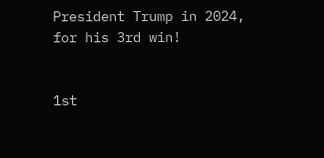President Trump in 2024, for his 3rd win!


1st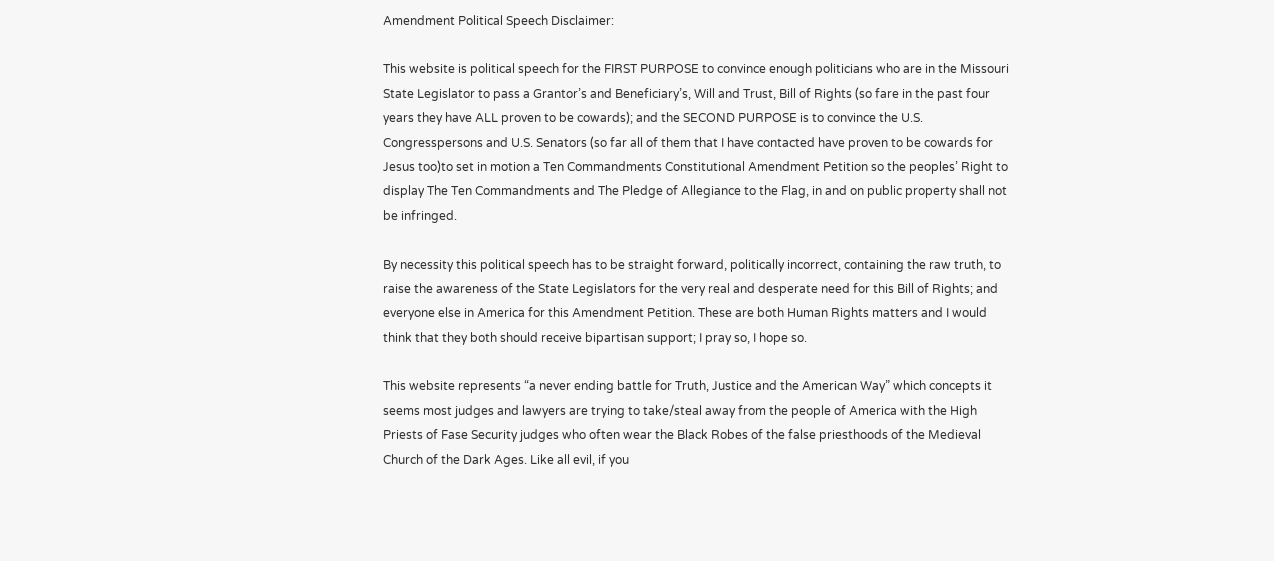Amendment Political Speech Disclaimer:

This website is political speech for the FIRST PURPOSE to convince enough politicians who are in the Missouri State Legislator to pass a Grantor’s and Beneficiary’s, Will and Trust, Bill of Rights (so fare in the past four years they have ALL proven to be cowards); and the SECOND PURPOSE is to convince the U.S. Congresspersons and U.S. Senators (so far all of them that I have contacted have proven to be cowards for Jesus too)to set in motion a Ten Commandments Constitutional Amendment Petition so the peoples’ Right to display The Ten Commandments and The Pledge of Allegiance to the Flag, in and on public property shall not be infringed.

By necessity this political speech has to be straight forward, politically incorrect, containing the raw truth, to raise the awareness of the State Legislators for the very real and desperate need for this Bill of Rights; and everyone else in America for this Amendment Petition. These are both Human Rights matters and I would think that they both should receive bipartisan support; I pray so, I hope so.

This website represents “a never ending battle for Truth, Justice and the American Way” which concepts it seems most judges and lawyers are trying to take/steal away from the people of America with the High Priests of Fase Security judges who often wear the Black Robes of the false priesthoods of the Medieval Church of the Dark Ages. Like all evil, if you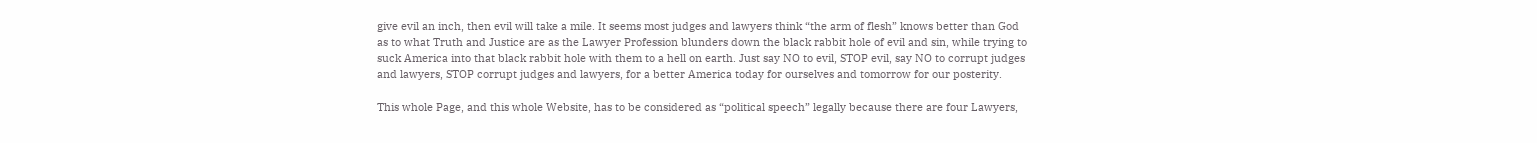give evil an inch, then evil will take a mile. It seems most judges and lawyers think “the arm of flesh” knows better than God as to what Truth and Justice are as the Lawyer Profession blunders down the black rabbit hole of evil and sin, while trying to suck America into that black rabbit hole with them to a hell on earth. Just say NO to evil, STOP evil, say NO to corrupt judges and lawyers, STOP corrupt judges and lawyers, for a better America today for ourselves and tomorrow for our posterity.

This whole Page, and this whole Website, has to be considered as “political speech” legally because there are four Lawyers,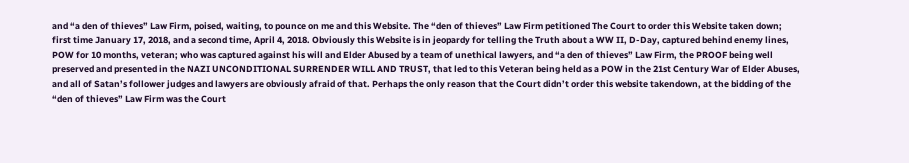and “a den of thieves” Law Firm, poised, waiting, to pounce on me and this Website. The “den of thieves” Law Firm petitioned The Court to order this Website taken down; first time January 17, 2018, and a second time, April 4, 2018. Obviously this Website is in jeopardy for telling the Truth about a WW II, D-Day, captured behind enemy lines, POW for 10 months, veteran; who was captured against his will and Elder Abused by a team of unethical lawyers, and “a den of thieves” Law Firm, the PROOF being well preserved and presented in the NAZI UNCONDITIONAL SURRENDER WILL AND TRUST, that led to this Veteran being held as a POW in the 21st Century War of Elder Abuses, and all of Satan’s follower judges and lawyers are obviously afraid of that. Perhaps the only reason that the Court didn’t order this website takendown, at the bidding of the “den of thieves” Law Firm was the Court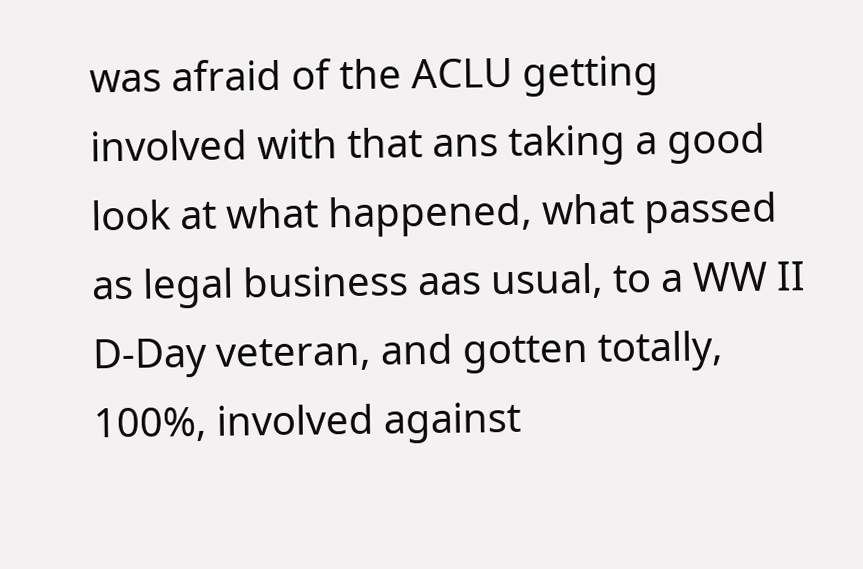was afraid of the ACLU getting involved with that ans taking a good look at what happened, what passed as legal business aas usual, to a WW II D-Day veteran, and gotten totally, 100%, involved against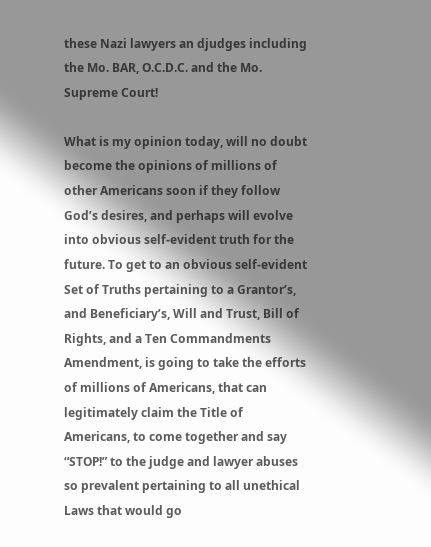these Nazi lawyers an djudges including the Mo. BAR, O.C.D.C. and the Mo. Supreme Court!

What is my opinion today, will no doubt become the opinions of millions of other Americans soon if they follow God’s desires, and perhaps will evolve into obvious self-evident truth for the future. To get to an obvious self-evident Set of Truths pertaining to a Grantor’s, and Beneficiary’s, Will and Trust, Bill of Rights, and a Ten Commandments Amendment, is going to take the efforts of millions of Americans, that can legitimately claim the Title of Americans, to come together and say “STOP!” to the judge and lawyer abuses so prevalent pertaining to all unethical Laws that would go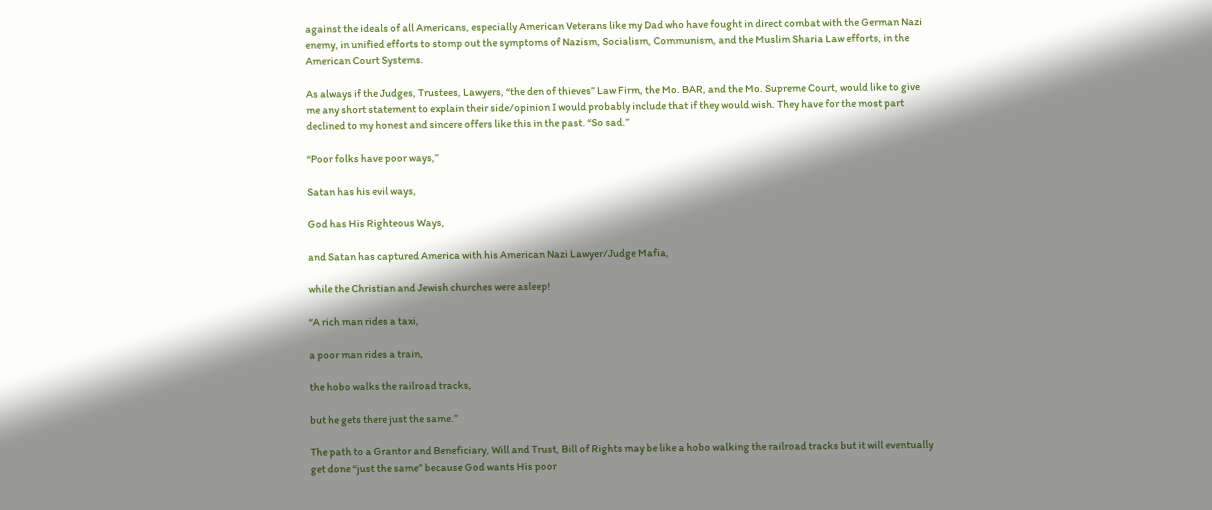against the ideals of all Americans, especially American Veterans like my Dad who have fought in direct combat with the German Nazi enemy, in unified efforts to stomp out the symptoms of Nazism, Socialism, Communism, and the Muslim Sharia Law efforts, in the American Court Systems.

As always if the Judges, Trustees, Lawyers, “the den of thieves” Law Firm, the Mo. BAR, and the Mo. Supreme Court, would like to give me any short statement to explain their side/opinion I would probably include that if they would wish. They have for the most part declined to my honest and sincere offers like this in the past. “So sad.”

“Poor folks have poor ways,”

Satan has his evil ways,

God has His Righteous Ways,

and Satan has captured America with his American Nazi Lawyer/Judge Mafia,

while the Christian and Jewish churches were asleep!

“A rich man rides a taxi,

a poor man rides a train,

the hobo walks the railroad tracks,

but he gets there just the same.”

The path to a Grantor and Beneficiary, Will and Trust, Bill of Rights may be like a hobo walking the railroad tracks but it will eventually get done “just the same” because God wants His poor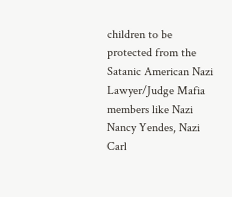children to be protected from the Satanic American Nazi Lawyer/Judge Mafia members like Nazi Nancy Yendes, Nazi Carl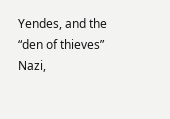Yendes, and the “den of thieves” Nazi,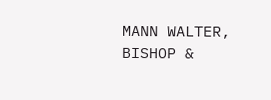MANN WALTER, BISHOP &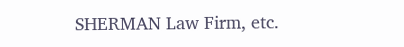SHERMAN Law Firm, etc.